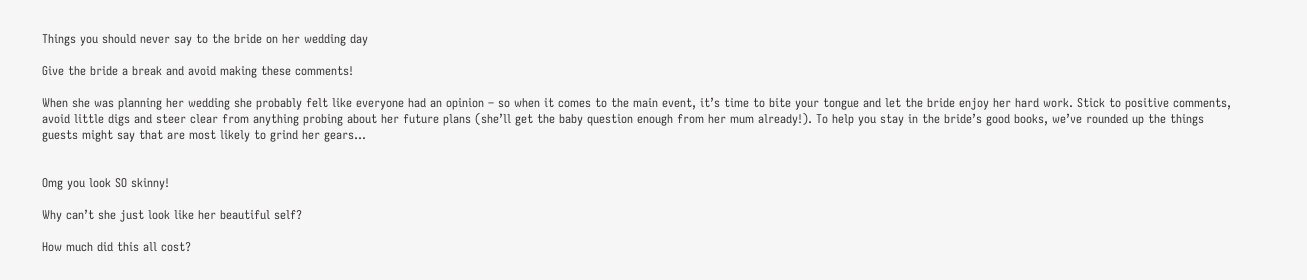Things you should never say to the bride on her wedding day

Give the bride a break and avoid making these comments!

When she was planning her wedding she probably felt like everyone had an opinion – so when it comes to the main event, it’s time to bite your tongue and let the bride enjoy her hard work. Stick to positive comments, avoid little digs and steer clear from anything probing about her future plans (she’ll get the baby question enough from her mum already!). To help you stay in the bride’s good books, we’ve rounded up the things guests might say that are most likely to grind her gears…


Omg you look SO skinny!

Why can’t she just look like her beautiful self?

How much did this all cost?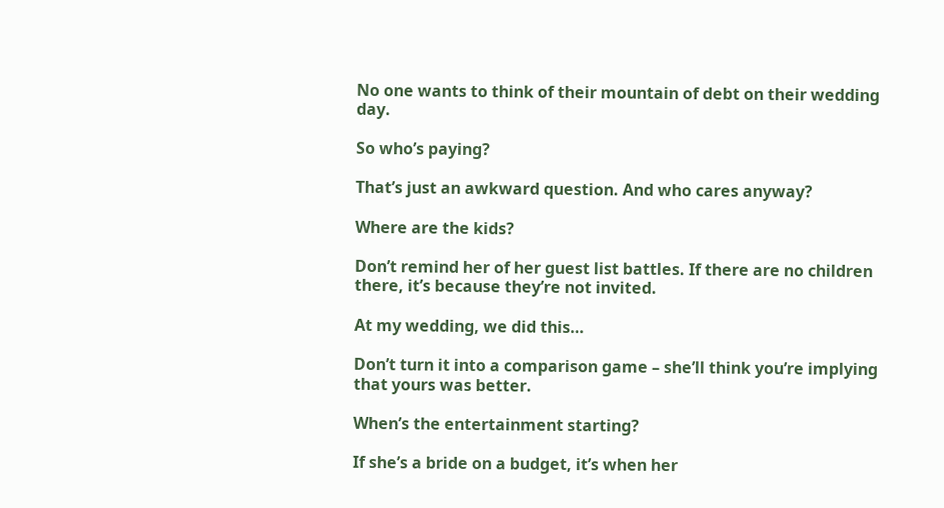No one wants to think of their mountain of debt on their wedding day.

So who’s paying?

That’s just an awkward question. And who cares anyway?

Where are the kids?

Don’t remind her of her guest list battles. If there are no children there, it’s because they’re not invited.

At my wedding, we did this…

Don’t turn it into a comparison game – she’ll think you’re implying that yours was better.

When’s the entertainment starting?

If she’s a bride on a budget, it’s when her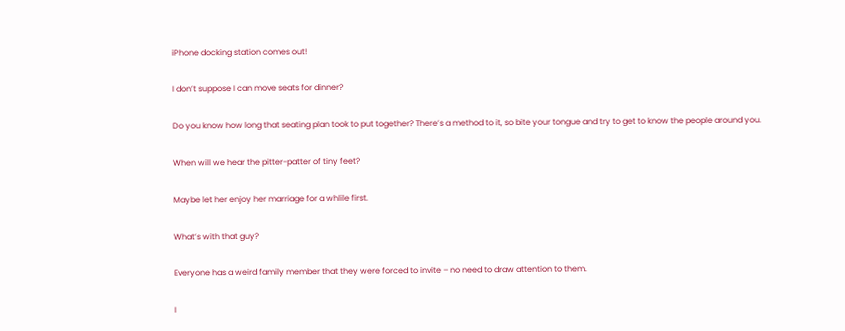iPhone docking station comes out!

I don’t suppose I can move seats for dinner?

Do you know how long that seating plan took to put together? There’s a method to it, so bite your tongue and try to get to know the people around you.

When will we hear the pitter-patter of tiny feet?

Maybe let her enjoy her marriage for a whlile first.

What’s with that guy?

Everyone has a weird family member that they were forced to invite – no need to draw attention to them.

I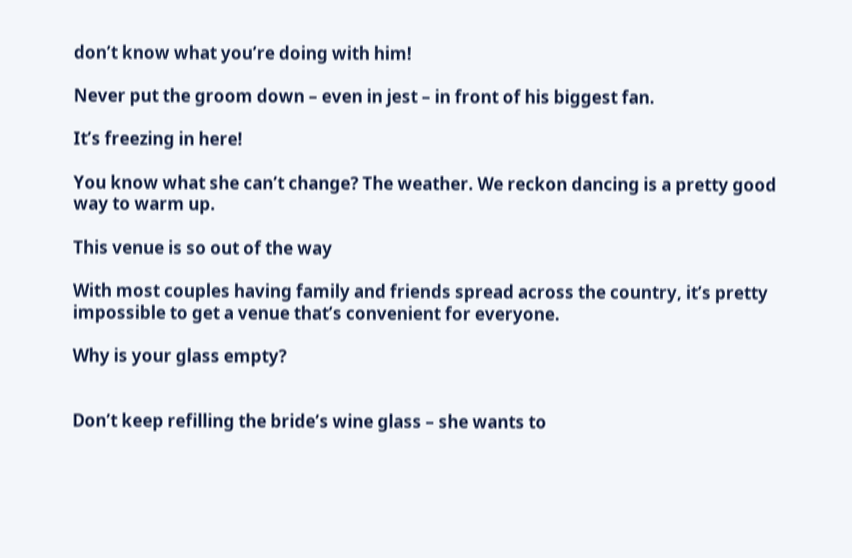don’t know what you’re doing with him!

Never put the groom down – even in jest – in front of his biggest fan.

It’s freezing in here!

You know what she can’t change? The weather. We reckon dancing is a pretty good way to warm up.

This venue is so out of the way

With most couples having family and friends spread across the country, it’s pretty impossible to get a venue that’s convenient for everyone.

Why is your glass empty?


Don’t keep refilling the bride’s wine glass – she wants to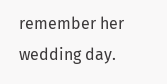remember her wedding day.